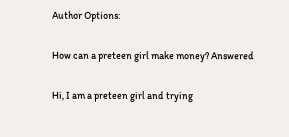Author Options:

How can a preteen girl make money? Answered

Hi, I am a preteen girl and trying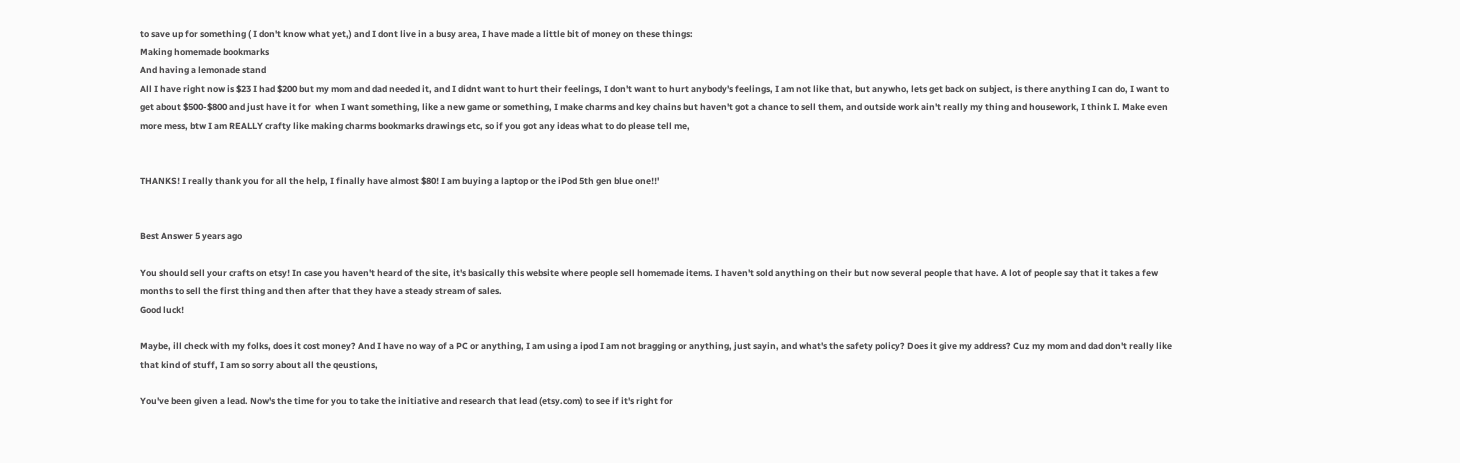to save up for something ( I don't know what yet,) and I dont live in a busy area, I have made a little bit of money on these things:
Making homemade bookmarks
And having a lemonade stand
All I have right now is $23 I had $200 but my mom and dad needed it, and I didnt want to hurt their feelings, I don't want to hurt anybody's feelings, I am not like that, but anywho, lets get back on subject, is there anything I can do, I want to get about $500-$800 and just have it for  when I want something, like a new game or something, I make charms and key chains but haven't got a chance to sell them, and outside work ain't really my thing and housework, I think I. Make even more mess, btw I am REALLY crafty like making charms bookmarks drawings etc, so if you got any ideas what to do please tell me,


THANKS! I really thank you for all the help, I finally have almost $80! I am buying a laptop or the iPod 5th gen blue one!!'


Best Answer 5 years ago

You should sell your crafts on etsy! In case you haven't heard of the site, it's basically this website where people sell homemade items. I haven't sold anything on their but now several people that have. A lot of people say that it takes a few months to sell the first thing and then after that they have a steady stream of sales.
Good luck!

Maybe, ill check with my folks, does it cost money? And I have no way of a PC or anything, I am using a ipod I am not bragging or anything, just sayin, and what's the safety policy? Does it give my address? Cuz my mom and dad don't really like that kind of stuff, I am so sorry about all the qeustions,

You've been given a lead. Now's the time for you to take the initiative and research that lead (etsy.com) to see if it's right for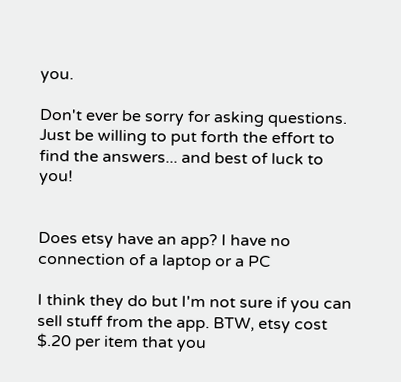you.

Don't ever be sorry for asking questions. Just be willing to put forth the effort to find the answers... and best of luck to you!


Does etsy have an app? I have no connection of a laptop or a PC

I think they do but I'm not sure if you can sell stuff from the app. BTW, etsy cost $.20 per item that you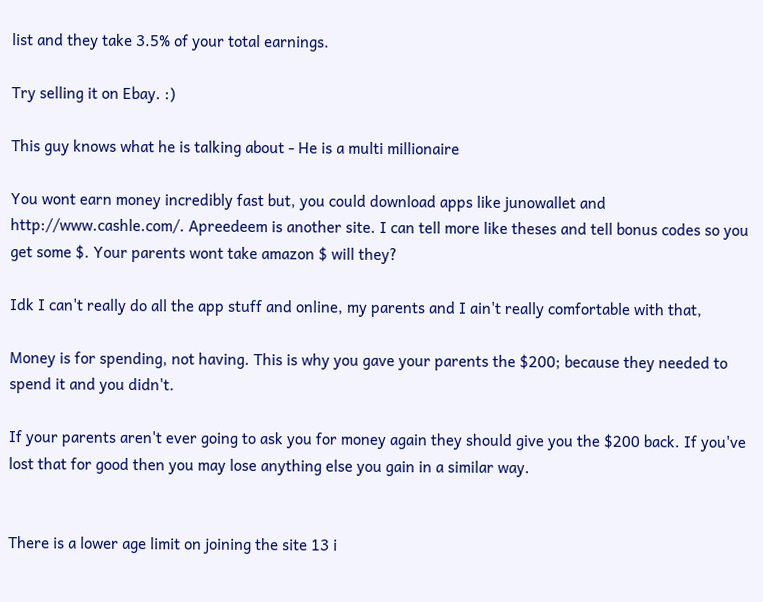list and they take 3.5% of your total earnings.

Try selling it on Ebay. :)

This guy knows what he is talking about - He is a multi millionaire

You wont earn money incredibly fast but, you could download apps like junowallet and http://www.cashle.com/. Apreedeem is another site. I can tell more like theses and tell bonus codes so you get some $. Your parents wont take amazon $ will they?

Idk I can't really do all the app stuff and online, my parents and I ain't really comfortable with that,

Money is for spending, not having. This is why you gave your parents the $200; because they needed to spend it and you didn't.

If your parents aren't ever going to ask you for money again they should give you the $200 back. If you've lost that for good then you may lose anything else you gain in a similar way.


There is a lower age limit on joining the site 13 i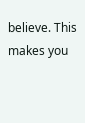believe. This makes you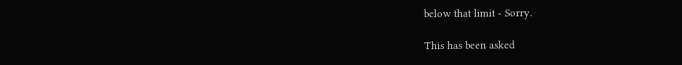below that limit - Sorry.

This has been asked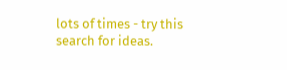lots of times - try this search for ideas.